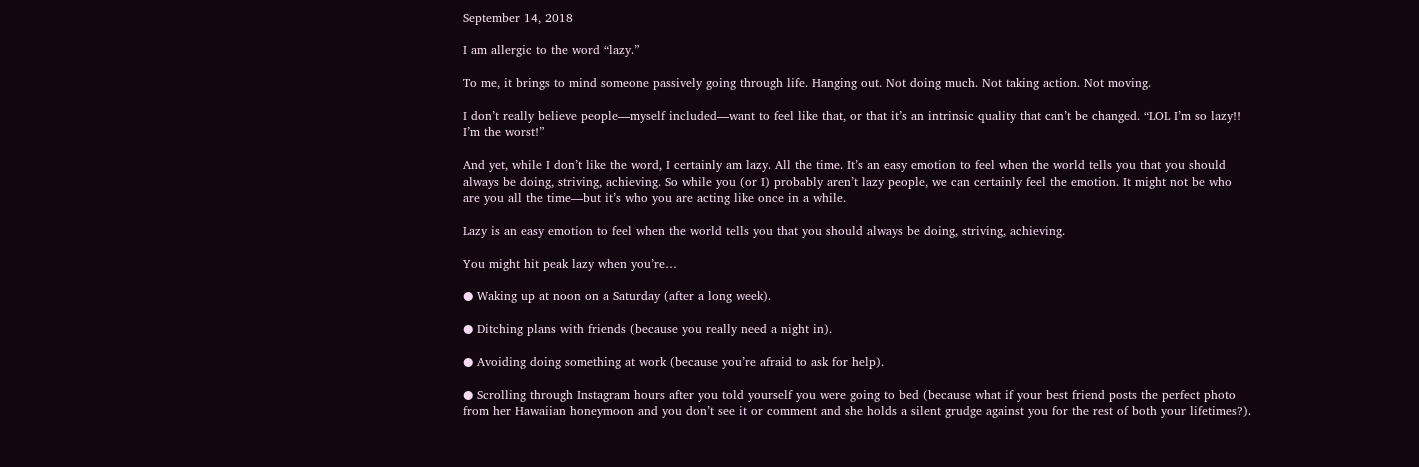September 14, 2018

I am allergic to the word “lazy.”

To me, it brings to mind someone passively going through life. Hanging out. Not doing much. Not taking action. Not moving.

I don’t really believe people—myself included—want to feel like that, or that it’s an intrinsic quality that can’t be changed. “LOL I’m so lazy!! I’m the worst!”

And yet, while I don’t like the word, I certainly am lazy. All the time. It’s an easy emotion to feel when the world tells you that you should always be doing, striving, achieving. So while you (or I) probably aren’t lazy people, we can certainly feel the emotion. It might not be who are you all the time—but it’s who you are acting like once in a while.

Lazy is an easy emotion to feel when the world tells you that you should always be doing, striving, achieving.

You might hit peak lazy when you’re…

● Waking up at noon on a Saturday (after a long week).

● Ditching plans with friends (because you really need a night in).

● Avoiding doing something at work (because you’re afraid to ask for help).

● Scrolling through Instagram hours after you told yourself you were going to bed (because what if your best friend posts the perfect photo from her Hawaiian honeymoon and you don’t see it or comment and she holds a silent grudge against you for the rest of both your lifetimes?).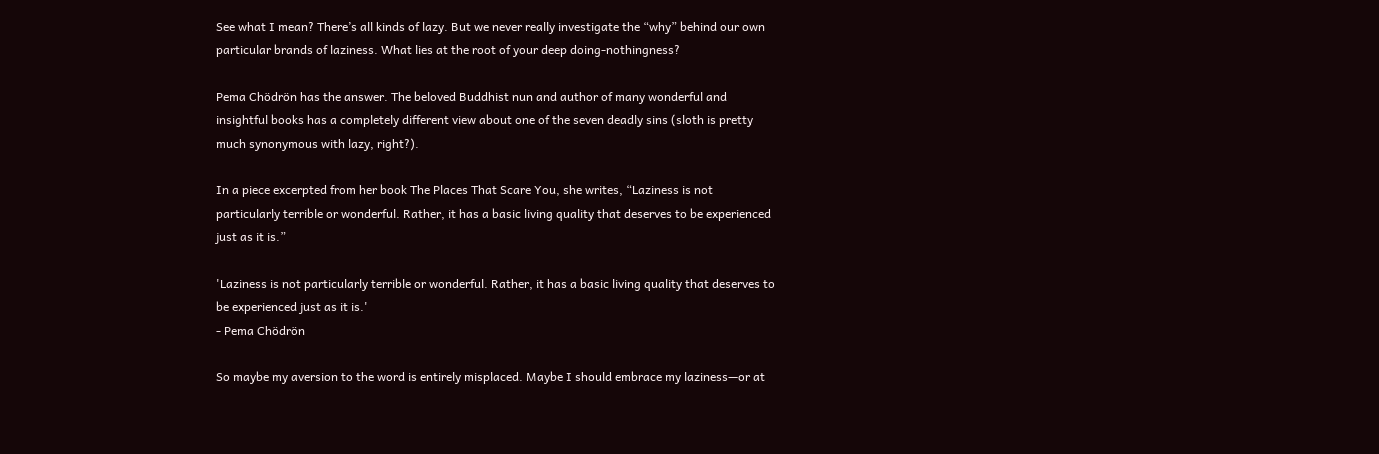See what I mean? There’s all kinds of lazy. But we never really investigate the “why” behind our own particular brands of laziness. What lies at the root of your deep doing-nothingness?

Pema Chödrön has the answer. The beloved Buddhist nun and author of many wonderful and insightful books has a completely different view about one of the seven deadly sins (sloth is pretty much synonymous with lazy, right?).

In a piece excerpted from her book The Places That Scare You, she writes, “Laziness is not particularly terrible or wonderful. Rather, it has a basic living quality that deserves to be experienced just as it is.”

'Laziness is not particularly terrible or wonderful. Rather, it has a basic living quality that deserves to be experienced just as it is.'
- Pema Chödrön

So maybe my aversion to the word is entirely misplaced. Maybe I should embrace my laziness—or at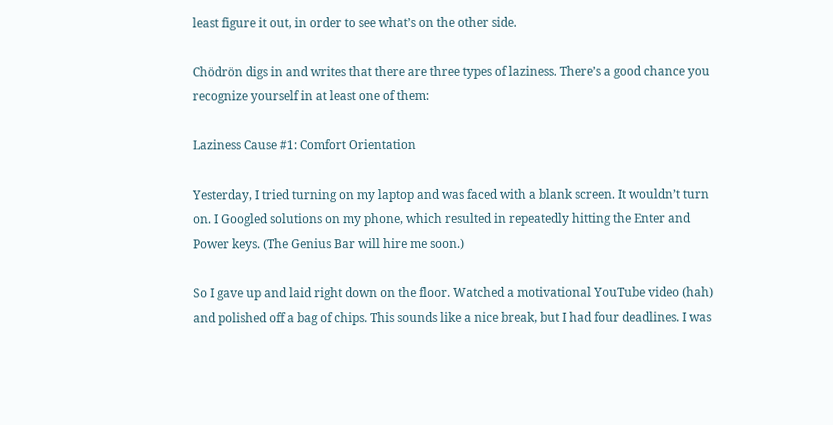least figure it out, in order to see what’s on the other side.

Chödrön digs in and writes that there are three types of laziness. There’s a good chance you recognize yourself in at least one of them:

Laziness Cause #1: Comfort Orientation

Yesterday, I tried turning on my laptop and was faced with a blank screen. It wouldn’t turn on. I Googled solutions on my phone, which resulted in repeatedly hitting the Enter and Power keys. (The Genius Bar will hire me soon.)

So I gave up and laid right down on the floor. Watched a motivational YouTube video (hah) and polished off a bag of chips. This sounds like a nice break, but I had four deadlines. I was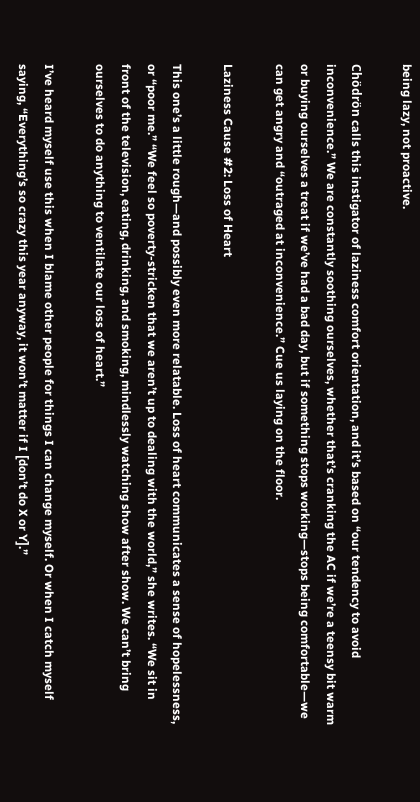being lazy, not proactive.

Chödrön calls this instigator of laziness comfort orientation, and it’s based on “our tendency to avoid inconvenience.” We are constantly soothing ourselves, whether that’s cranking the AC if we’re a teensy bit warm or buying ourselves a treat if we’ve had a bad day, but if something stops working—stops being comfortable—we can get angry and “outraged at inconvenience.” Cue us laying on the floor.

Laziness Cause #2: Loss of Heart

This one’s a little rough—and possibly even more relatable. Loss of heart communicates a sense of hopelessness, or “poor me.” “We feel so poverty-stricken that we aren’t up to dealing with the world,” she writes. “We sit in front of the television, eating, drinking, and smoking, mindlessly watching show after show. We can’t bring ourselves to do anything to ventilate our loss of heart.”

I’ve heard myself use this when I blame other people for things I can change myself. Or when I catch myself saying, “Everything’s so crazy this year anyway, it won’t matter if I [don’t do X or Y].”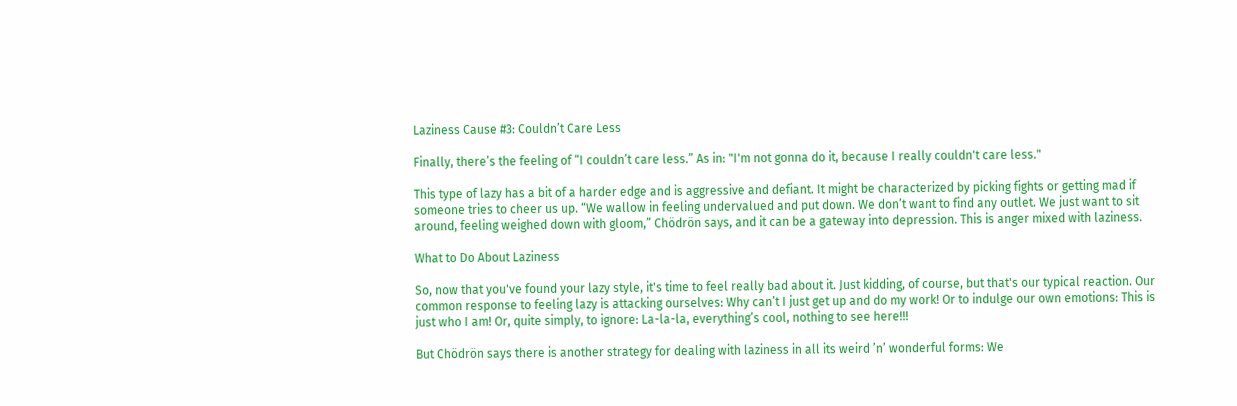Laziness Cause #3: Couldn’t Care Less

Finally, there’s the feeling of “I couldn’t care less.” As in: "I'm not gonna do it, because I really couldn't care less."

This type of lazy has a bit of a harder edge and is aggressive and defiant. It might be characterized by picking fights or getting mad if someone tries to cheer us up. “We wallow in feeling undervalued and put down. We don’t want to find any outlet. We just want to sit around, feeling weighed down with gloom,” Chödrön says, and it can be a gateway into depression. This is anger mixed with laziness.

What to Do About Laziness

So, now that you've found your lazy style, it's time to feel really bad about it. Just kidding, of course, but that's our typical reaction. Our common response to feeling lazy is attacking ourselves: Why can’t I just get up and do my work! Or to indulge our own emotions: This is just who I am! Or, quite simply, to ignore: La-la-la, everything’s cool, nothing to see here!!!

But Chödrön says there is another strategy for dealing with laziness in all its weird ’n’ wonderful forms: We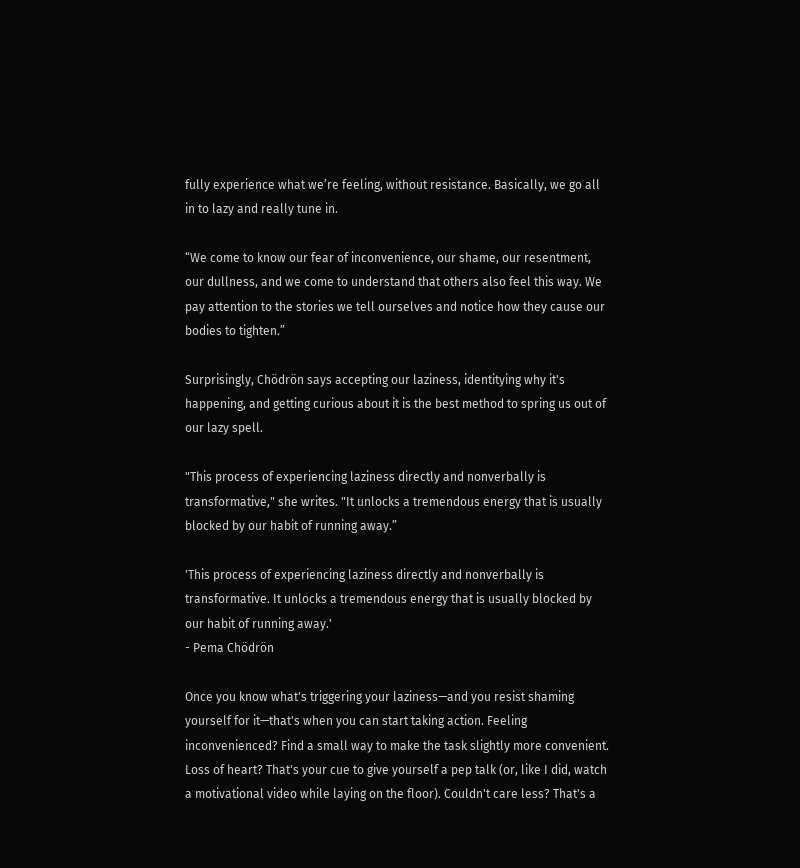fully experience what we’re feeling, without resistance. Basically, we go all in to lazy and really tune in.

“We come to know our fear of inconvenience, our shame, our resentment, our dullness, and we come to understand that others also feel this way. We pay attention to the stories we tell ourselves and notice how they cause our bodies to tighten.”

Surprisingly, Chödrön says accepting our laziness, identitying why it's happening, and getting curious about it is the best method to spring us out of our lazy spell.

"This process of experiencing laziness directly and nonverbally is transformative," she writes. "It unlocks a tremendous energy that is usually blocked by our habit of running away.”

'This process of experiencing laziness directly and nonverbally is transformative. It unlocks a tremendous energy that is usually blocked by our habit of running away.'
- Pema Chödrön

Once you know what's triggering your laziness—and you resist shaming yourself for it—that's when you can start taking action. Feeling inconvenienced? Find a small way to make the task slightly more convenient. Loss of heart? That's your cue to give yourself a pep talk (or, like I did, watch a motivational video while laying on the floor). Couldn't care less? That's a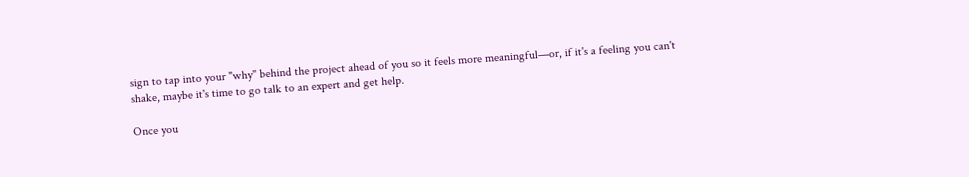sign to tap into your "why" behind the project ahead of you so it feels more meaningful—or, if it's a feeling you can't shake, maybe it's time to go talk to an expert and get help.

Once you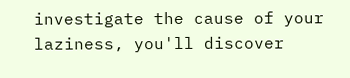investigate the cause of your laziness, you'll discover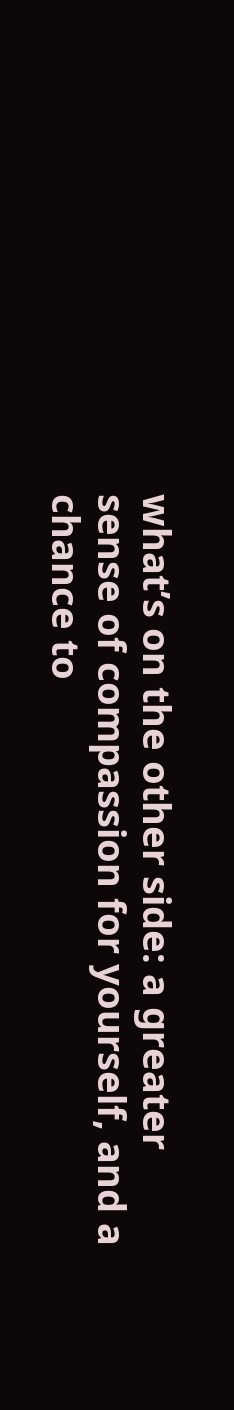what’s on the other side: a greater sense of compassion for yourself, and a chance to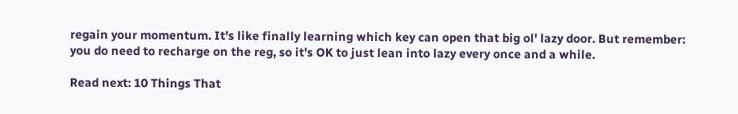regain your momentum. It's like finally learning which key can open that big ol' lazy door. But remember: you do need to recharge on the reg, so it's OK to just lean into lazy every once and a while.

Read next: 10 Things That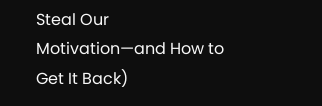Steal Our Motivation—and How to Get It Back)